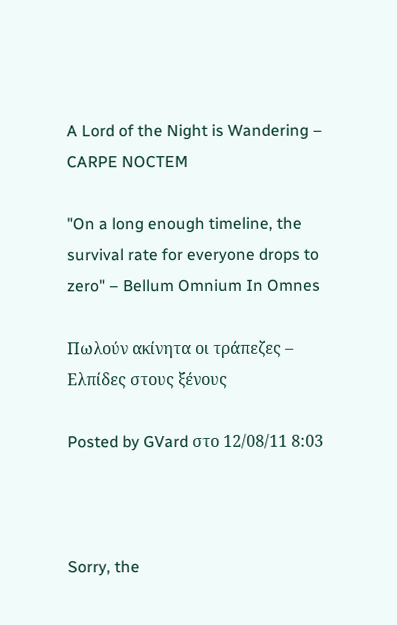A Lord of the Night is Wandering – CARPE NOCTEM

"On a long enough timeline, the survival rate for everyone drops to zero" – Bellum Omnium In Omnes

Πωλούν ακίνητα οι τράπεζες – Ελπίδες στους ξένους

Posted by GVard στο 12/08/11 8:03



Sorry, the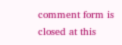comment form is closed at this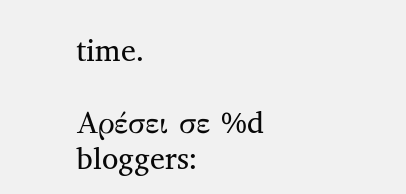time.

Αρέσει σε %d bloggers: